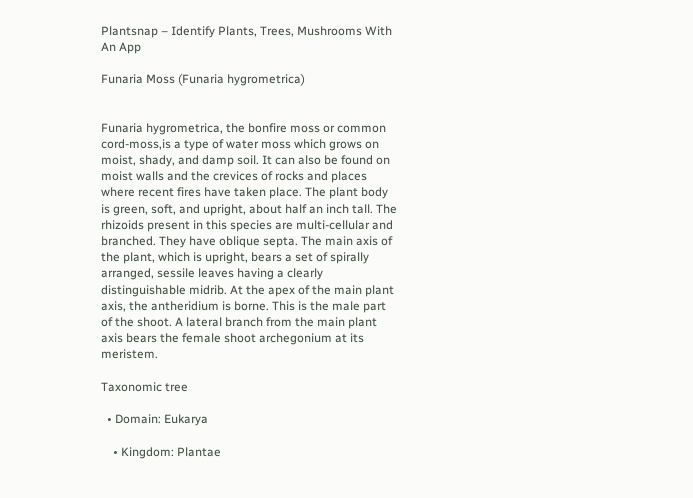Plantsnap – Identify Plants, Trees, Mushrooms With An App

Funaria Moss (Funaria hygrometrica)


Funaria hygrometrica, the bonfire moss or common cord-moss,is a type of water moss which grows on moist, shady, and damp soil. It can also be found on moist walls and the crevices of rocks and places where recent fires have taken place. The plant body is green, soft, and upright, about half an inch tall. The rhizoids present in this species are multi-cellular and branched. They have oblique septa. The main axis of the plant, which is upright, bears a set of spirally arranged, sessile leaves having a clearly distinguishable midrib. At the apex of the main plant axis, the antheridium is borne. This is the male part of the shoot. A lateral branch from the main plant axis bears the female shoot archegonium at its meristem.

Taxonomic tree

  • Domain: Eukarya

    • Kingdom: Plantae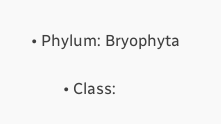• Phylum: Bryophyta

        • Class: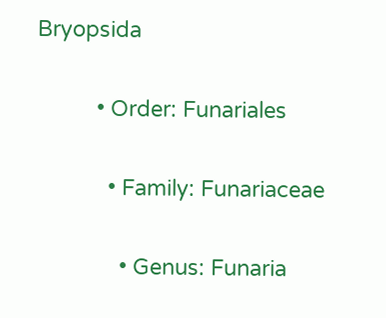Bryopsida

          • Order: Funariales

            • Family: Funariaceae

              • Genus: Funaria